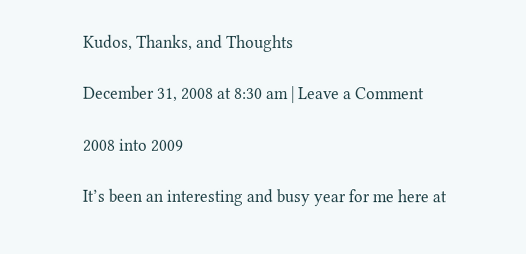Kudos, Thanks, and Thoughts

December 31, 2008 at 8:30 am | Leave a Comment

2008 into 2009

It’s been an interesting and busy year for me here at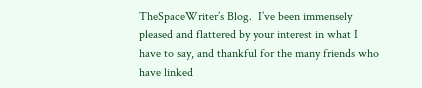TheSpaceWriter’s Blog.  I’ve been immensely pleased and flattered by your interest in what I have to say, and thankful for the many friends who have linked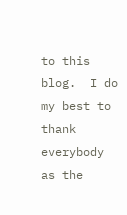to this blog.  I do my best to thank everybody as the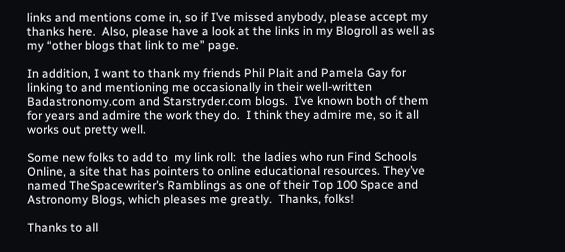links and mentions come in, so if I’ve missed anybody, please accept my thanks here.  Also, please have a look at the links in my Blogroll as well as my “other blogs that link to me” page.

In addition, I want to thank my friends Phil Plait and Pamela Gay for linking to and mentioning me occasionally in their well-written Badastronomy.com and Starstryder.com blogs.  I’ve known both of them for years and admire the work they do.  I think they admire me, so it all works out pretty well.

Some new folks to add to  my link roll:  the ladies who run Find Schools Online, a site that has pointers to online educational resources. They’ve named TheSpacewriter’s Ramblings as one of their Top 100 Space and Astronomy Blogs, which pleases me greatly.  Thanks, folks!

Thanks to all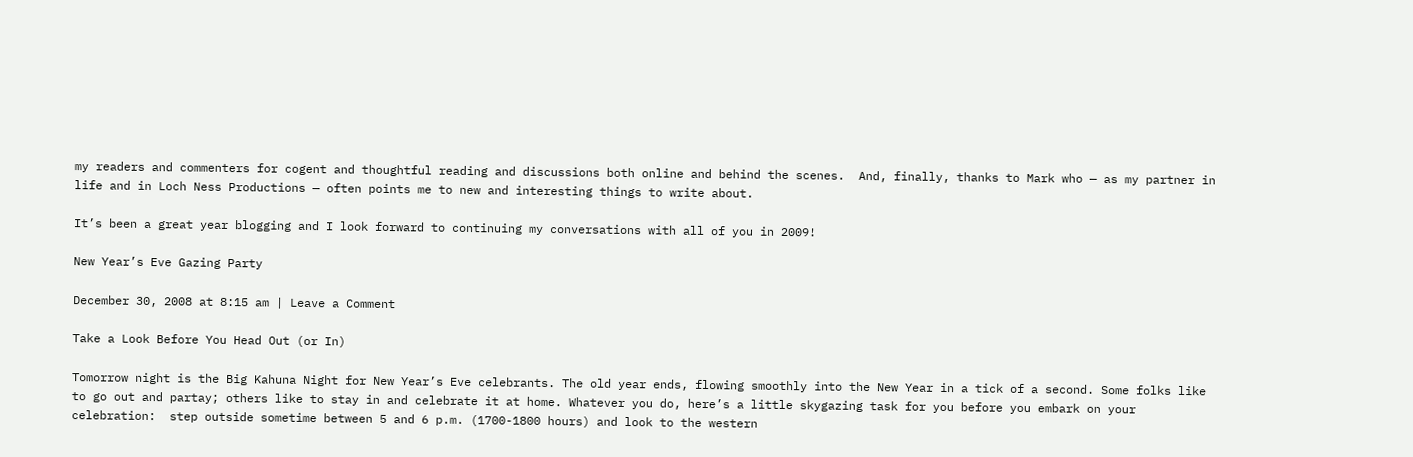my readers and commenters for cogent and thoughtful reading and discussions both online and behind the scenes.  And, finally, thanks to Mark who — as my partner in life and in Loch Ness Productions — often points me to new and interesting things to write about.

It’s been a great year blogging and I look forward to continuing my conversations with all of you in 2009!

New Year’s Eve Gazing Party

December 30, 2008 at 8:15 am | Leave a Comment

Take a Look Before You Head Out (or In)

Tomorrow night is the Big Kahuna Night for New Year’s Eve celebrants. The old year ends, flowing smoothly into the New Year in a tick of a second. Some folks like to go out and partay; others like to stay in and celebrate it at home. Whatever you do, here’s a little skygazing task for you before you embark on your celebration:  step outside sometime between 5 and 6 p.m. (1700-1800 hours) and look to the western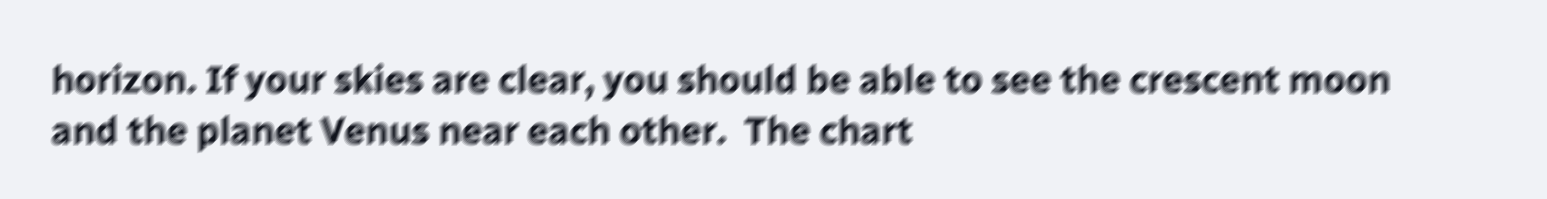horizon. If your skies are clear, you should be able to see the crescent moon and the planet Venus near each other.  The chart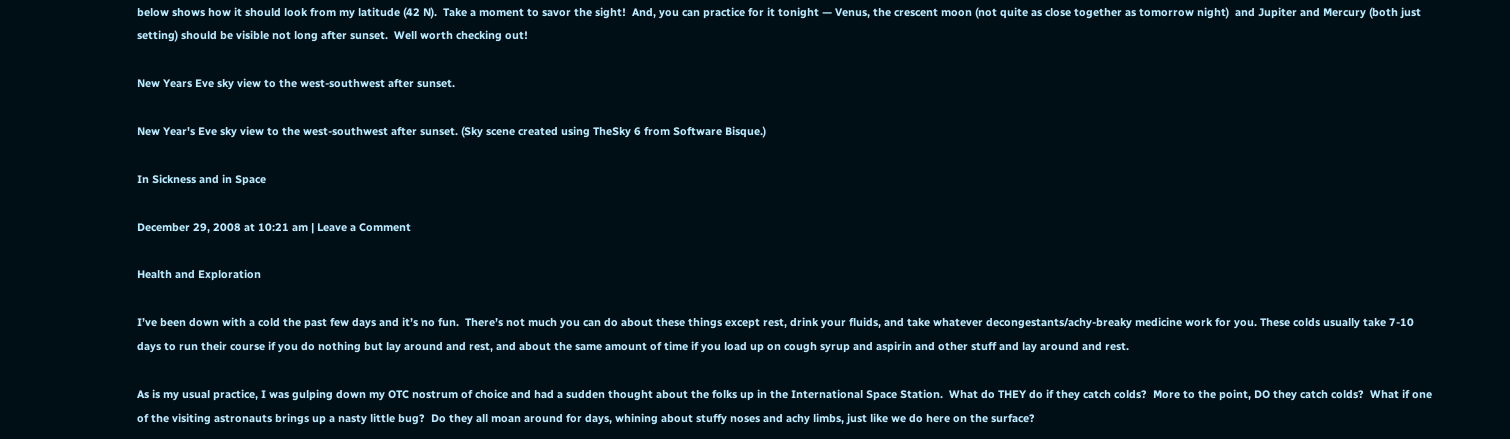below shows how it should look from my latitude (42 N).  Take a moment to savor the sight!  And, you can practice for it tonight — Venus, the crescent moon (not quite as close together as tomorrow night)  and Jupiter and Mercury (both just setting) should be visible not long after sunset.  Well worth checking out!

New Years Eve sky view to the west-southwest after sunset.

New Year's Eve sky view to the west-southwest after sunset. (Sky scene created using TheSky 6 from Software Bisque.)

In Sickness and in Space

December 29, 2008 at 10:21 am | Leave a Comment

Health and Exploration

I’ve been down with a cold the past few days and it’s no fun.  There’s not much you can do about these things except rest, drink your fluids, and take whatever decongestants/achy-breaky medicine work for you. These colds usually take 7-10 days to run their course if you do nothing but lay around and rest, and about the same amount of time if you load up on cough syrup and aspirin and other stuff and lay around and rest.

As is my usual practice, I was gulping down my OTC nostrum of choice and had a sudden thought about the folks up in the International Space Station.  What do THEY do if they catch colds?  More to the point, DO they catch colds?  What if one of the visiting astronauts brings up a nasty little bug?  Do they all moan around for days, whining about stuffy noses and achy limbs, just like we do here on the surface?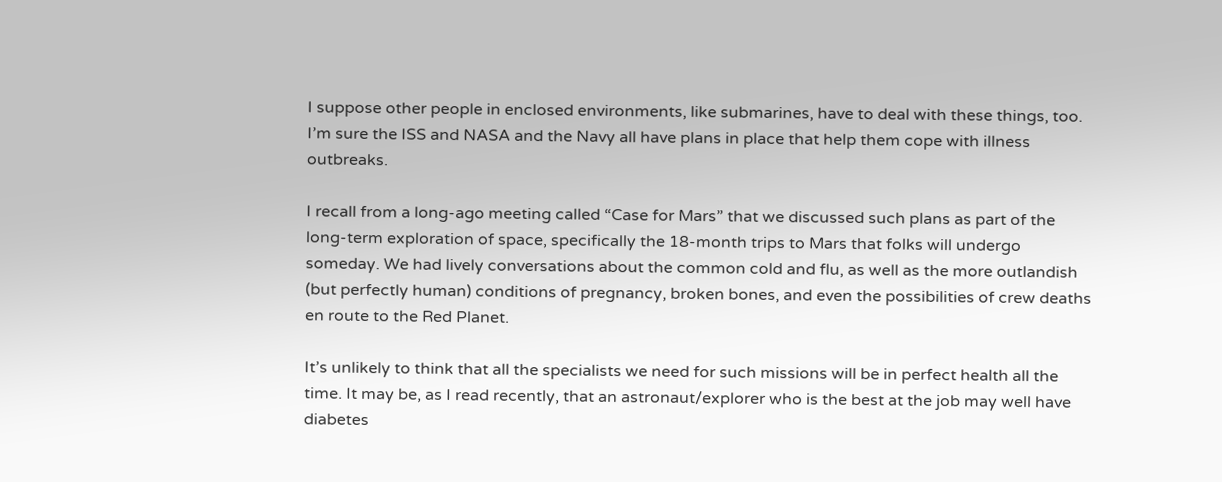I suppose other people in enclosed environments, like submarines, have to deal with these things, too.  I’m sure the ISS and NASA and the Navy all have plans in place that help them cope with illness outbreaks.

I recall from a long-ago meeting called “Case for Mars” that we discussed such plans as part of the long-term exploration of space, specifically the 18-month trips to Mars that folks will undergo someday. We had lively conversations about the common cold and flu, as well as the more outlandish (but perfectly human) conditions of pregnancy, broken bones, and even the possibilities of crew deaths en route to the Red Planet.

It’s unlikely to think that all the specialists we need for such missions will be in perfect health all the time. It may be, as I read recently, that an astronaut/explorer who is the best at the job may well have diabetes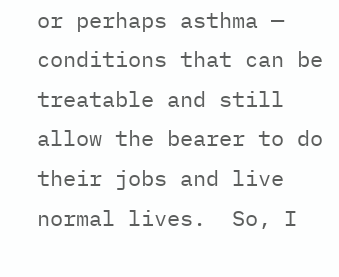or perhaps asthma — conditions that can be treatable and still allow the bearer to do their jobs and live normal lives.  So, I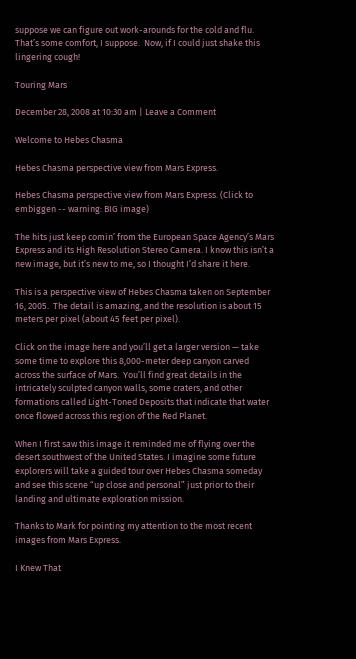suppose we can figure out work-arounds for the cold and flu. That’s some comfort, I suppose.  Now, if I could just shake this lingering cough!

Touring Mars

December 28, 2008 at 10:30 am | Leave a Comment

Welcome to Hebes Chasma

Hebes Chasma perspective view from Mars Express.

Hebes Chasma perspective view from Mars Express. (Click to embiggen -- warning: BIG image)

The hits just keep comin’ from the European Space Agency’s Mars Express and its High Resolution Stereo Camera. I know this isn’t a new image, but it’s new to me, so I thought I’d share it here.

This is a perspective view of Hebes Chasma taken on September 16, 2005.  The detail is amazing, and the resolution is about 15 meters per pixel (about 45 feet per pixel).

Click on the image here and you’ll get a larger version — take some time to explore this 8,000-meter deep canyon carved across the surface of Mars.  You’ll find great details in the intricately sculpted canyon walls, some craters, and other formations called Light-Toned Deposits that indicate that water once flowed across this region of the Red Planet.

When I first saw this image it reminded me of flying over the desert southwest of the United States. I imagine some future explorers will take a guided tour over Hebes Chasma someday and see this scene “up close and personal” just prior to their landing and ultimate exploration mission.

Thanks to Mark for pointing my attention to the most recent images from Mars Express.

I Knew That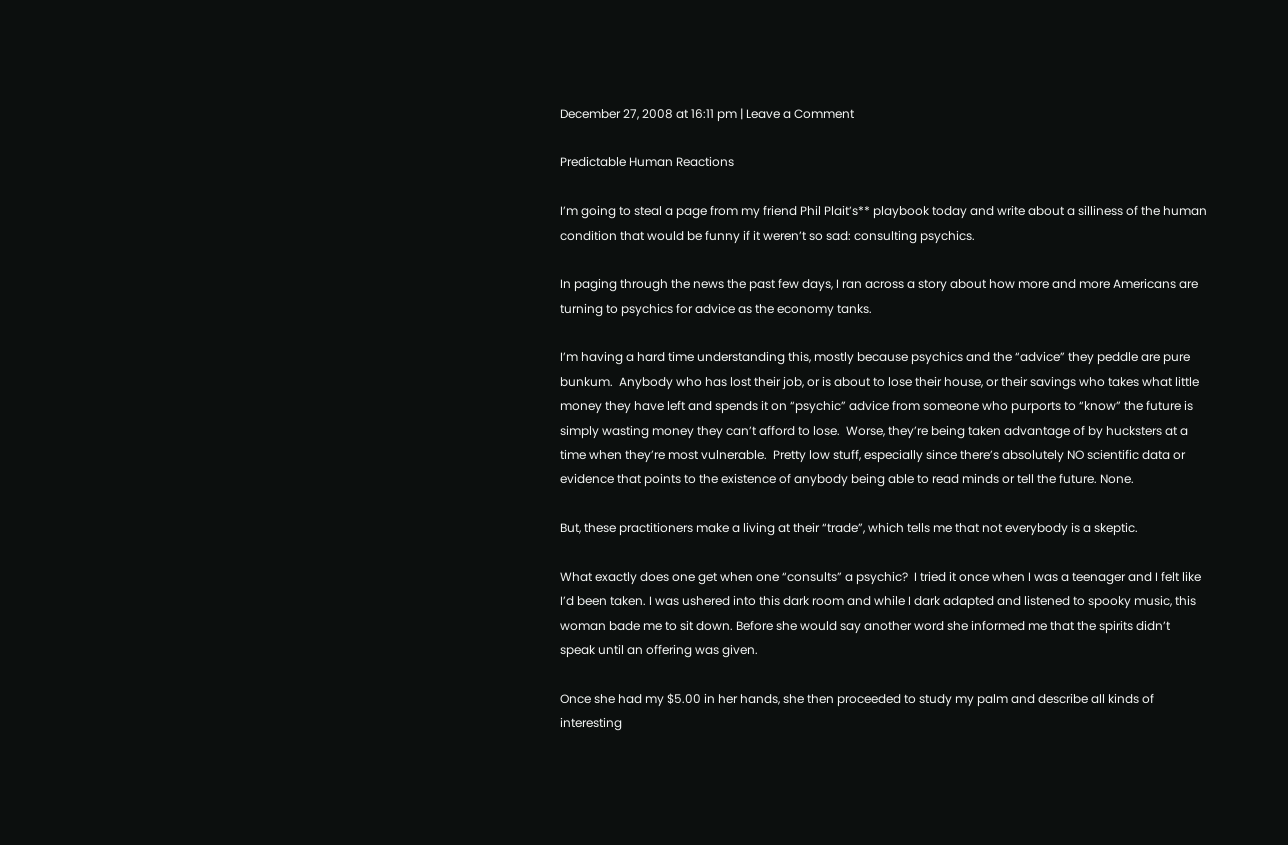December 27, 2008 at 16:11 pm | Leave a Comment

Predictable Human Reactions

I’m going to steal a page from my friend Phil Plait’s** playbook today and write about a silliness of the human condition that would be funny if it weren’t so sad: consulting psychics.

In paging through the news the past few days, I ran across a story about how more and more Americans are turning to psychics for advice as the economy tanks.

I’m having a hard time understanding this, mostly because psychics and the “advice” they peddle are pure bunkum.  Anybody who has lost their job, or is about to lose their house, or their savings who takes what little money they have left and spends it on “psychic” advice from someone who purports to “know” the future is simply wasting money they can’t afford to lose.  Worse, they’re being taken advantage of by hucksters at a time when they’re most vulnerable.  Pretty low stuff, especially since there’s absolutely NO scientific data or evidence that points to the existence of anybody being able to read minds or tell the future. None.

But, these practitioners make a living at their “trade”, which tells me that not everybody is a skeptic.

What exactly does one get when one “consults” a psychic?  I tried it once when I was a teenager and I felt like I’d been taken. I was ushered into this dark room and while I dark adapted and listened to spooky music, this woman bade me to sit down. Before she would say another word she informed me that the spirits didn’t speak until an offering was given.

Once she had my $5.00 in her hands, she then proceeded to study my palm and describe all kinds of interesting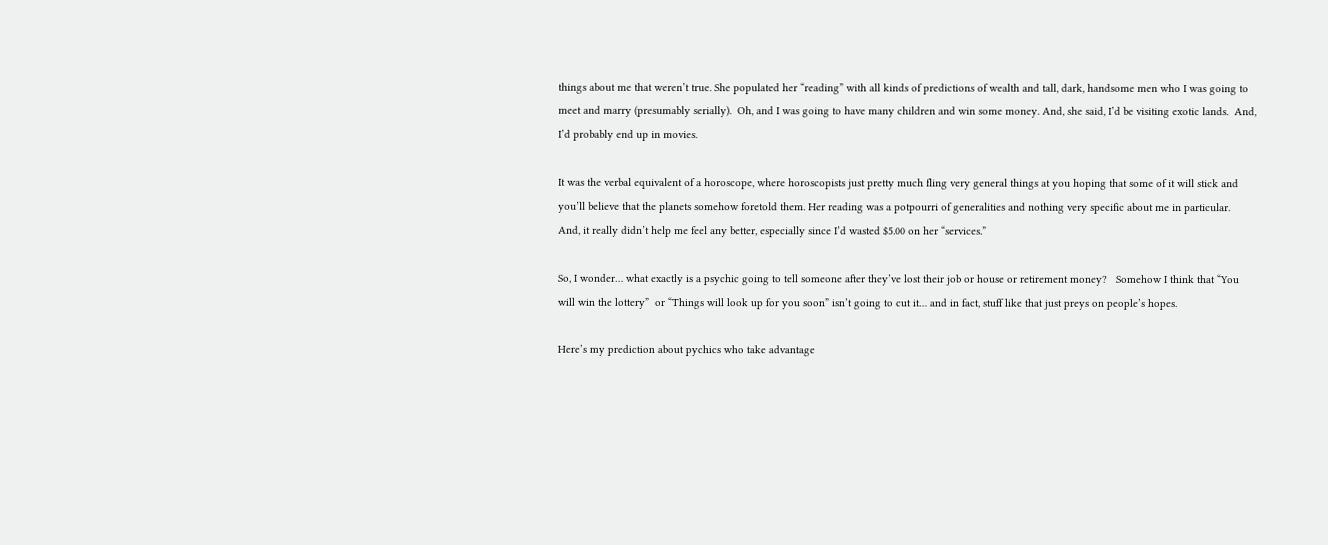things about me that weren’t true. She populated her “reading” with all kinds of predictions of wealth and tall, dark, handsome men who I was going to meet and marry (presumably serially).  Oh, and I was going to have many children and win some money. And, she said, I’d be visiting exotic lands.  And, I’d probably end up in movies.

It was the verbal equivalent of a horoscope, where horoscopists just pretty much fling very general things at you hoping that some of it will stick and you’ll believe that the planets somehow foretold them. Her reading was a potpourri of generalities and nothing very specific about me in particular.  And, it really didn’t help me feel any better, especially since I’d wasted $5.00 on her “services.”

So, I wonder… what exactly is a psychic going to tell someone after they’ve lost their job or house or retirement money?   Somehow I think that “You will win the lottery”  or “Things will look up for you soon” isn’t going to cut it… and in fact, stuff like that just preys on people’s hopes.

Here’s my prediction about pychics who take advantage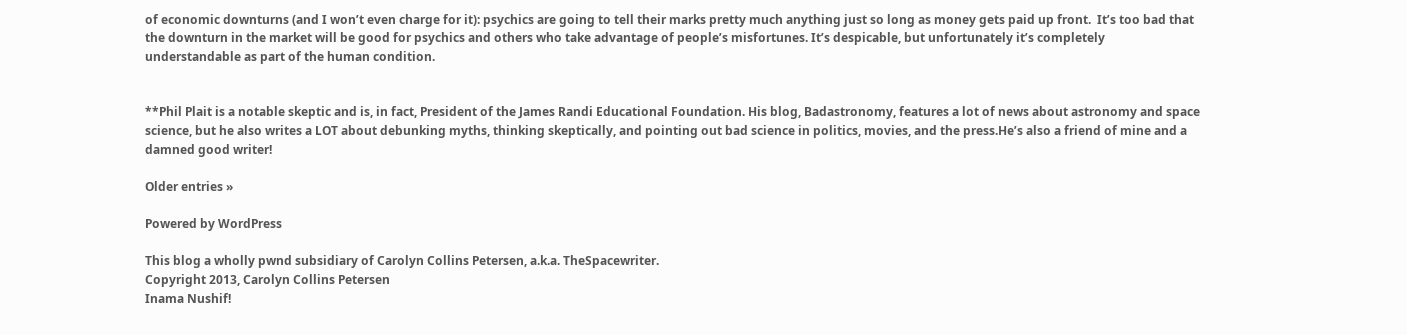of economic downturns (and I won’t even charge for it): psychics are going to tell their marks pretty much anything just so long as money gets paid up front.  It’s too bad that the downturn in the market will be good for psychics and others who take advantage of people’s misfortunes. It’s despicable, but unfortunately it’s completely understandable as part of the human condition.


**Phil Plait is a notable skeptic and is, in fact, President of the James Randi Educational Foundation. His blog, Badastronomy, features a lot of news about astronomy and space science, but he also writes a LOT about debunking myths, thinking skeptically, and pointing out bad science in politics, movies, and the press.He’s also a friend of mine and a damned good writer!

Older entries »

Powered by WordPress

This blog a wholly pwnd subsidiary of Carolyn Collins Petersen, a.k.a. TheSpacewriter.
Copyright 2013, Carolyn Collins Petersen
Inama Nushif!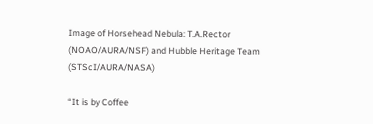Image of Horsehead Nebula: T.A.Rector (NOAO/AURA/NSF) and Hubble Heritage Team (STScI/AURA/NASA)

“It is by Coffee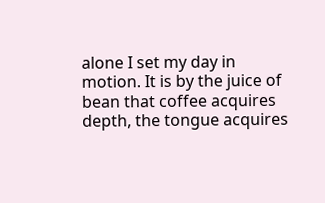alone I set my day in motion. It is by the juice of bean that coffee acquires depth, the tongue acquires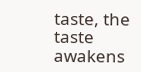taste, the taste awakens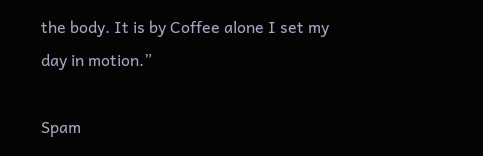the body. It is by Coffee alone I set my day in motion.”

Spam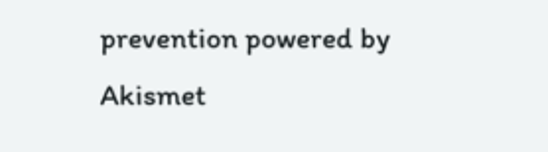prevention powered by Akismet